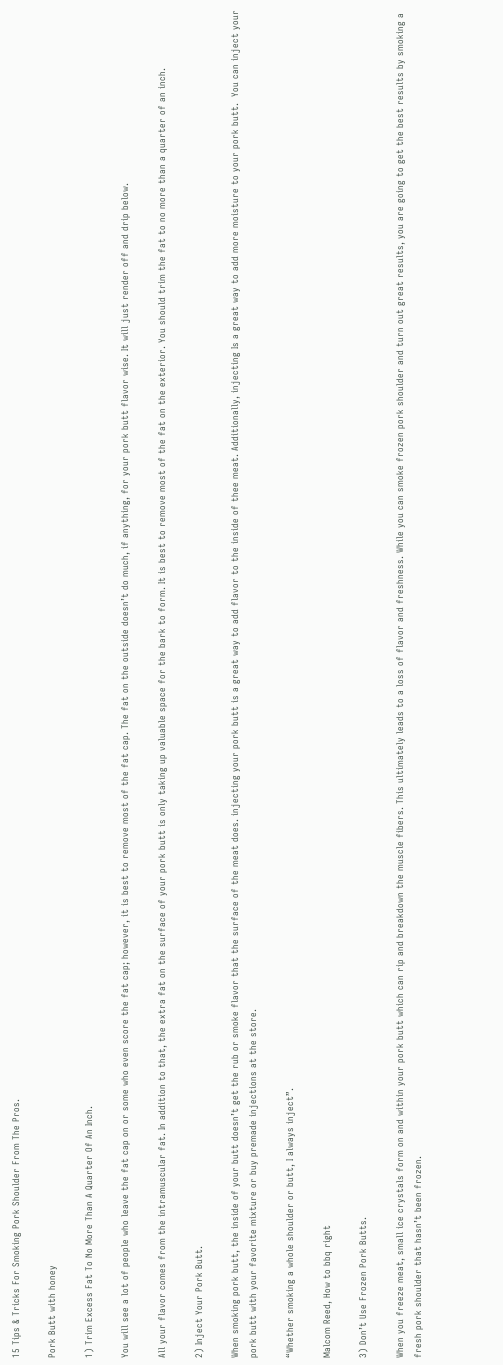15 Tips & Tricks For Smoking Pork Shoulder From The Pros.

Pork Butt with honey

1) Trim Excess Fat To No More Than A Quarter Of An Inch.

You will see a lot of people who leave the fat cap on or some who even score the fat cap; however, it is best to remove most of the fat cap. The fat on the outside doesn’t do much, if anything, for your pork butt flavor wise. It will just render off and drip below.

All your flavor comes from the intramuscular fat. In addition to that, the extra fat on the surface of your pork butt is only taking up valuable space for the bark to form. It is best to remove most of the fat on the exterior. You should trim the fat to no more than a quarter of an inch.

2) Inject Your Pork Butt.

When smoking pork butt, the inside of your butt doesn’t get the rub or smoke flavor that the surface of the meat does. injecting your pork butt is a great way to add flavor to the inside of thee meat. Additionally, injecting Is a great way to add more moisture to your pork butt.  You can inject your pork butt with your favorite mixture or buy premade injections at the store.

“Whether smoking a whole shoulder or butt, I always inject”.

Malcom Reed, How to bbq right

3) Don’t Use Frozen Pork Butts.

When you freeze meat, small ice crystals form on and within your pork butt which can rip and breakdown the muscle fibers. This ultimately leads to a loss of flavor and freshness. While you can smoke frozen pork shoulder and turn out great results, you are going to get the best results by smoking a fresh pork shoulder that hasn’t been frozen.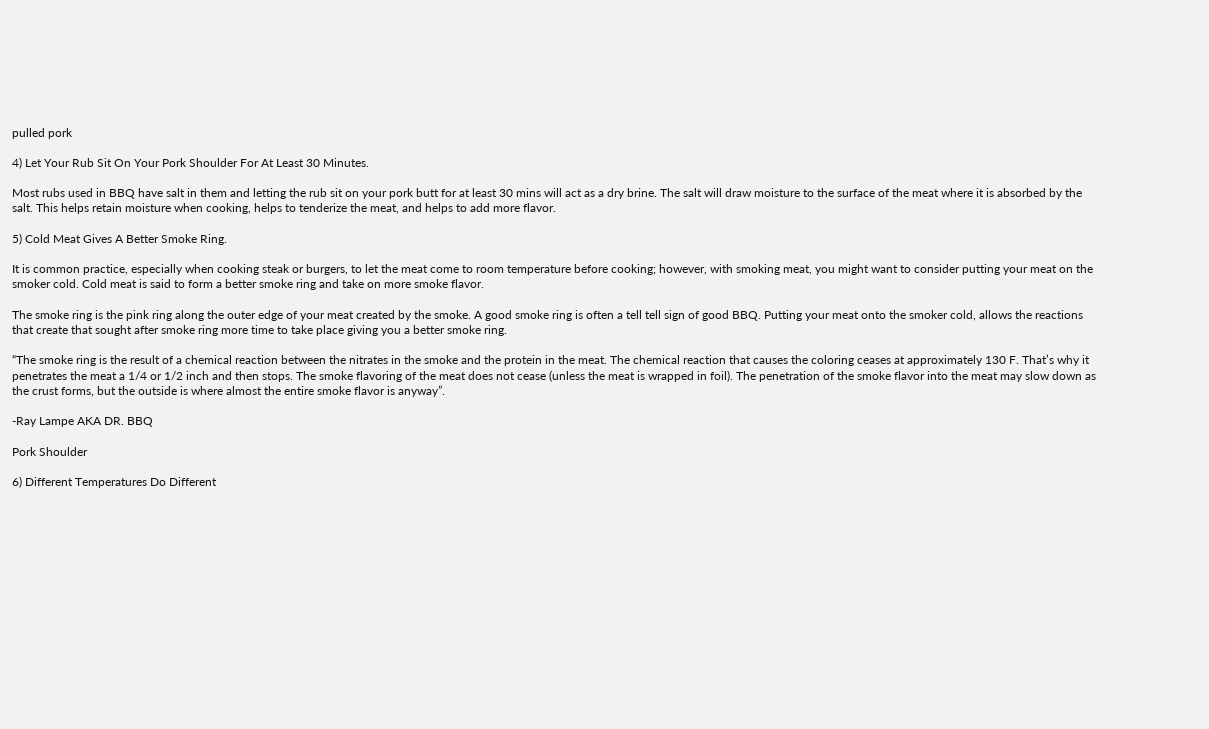pulled pork

4) Let Your Rub Sit On Your Pork Shoulder For At Least 30 Minutes.

Most rubs used in BBQ have salt in them and letting the rub sit on your pork butt for at least 30 mins will act as a dry brine. The salt will draw moisture to the surface of the meat where it is absorbed by the salt. This helps retain moisture when cooking, helps to tenderize the meat, and helps to add more flavor.

5) Cold Meat Gives A Better Smoke Ring.

It is common practice, especially when cooking steak or burgers, to let the meat come to room temperature before cooking; however, with smoking meat, you might want to consider putting your meat on the smoker cold. Cold meat is said to form a better smoke ring and take on more smoke flavor.

The smoke ring is the pink ring along the outer edge of your meat created by the smoke. A good smoke ring is often a tell tell sign of good BBQ. Putting your meat onto the smoker cold, allows the reactions that create that sought after smoke ring more time to take place giving you a better smoke ring.

“The smoke ring is the result of a chemical reaction between the nitrates in the smoke and the protein in the meat. The chemical reaction that causes the coloring ceases at approximately 130 F. That’s why it penetrates the meat a 1/4 or 1/2 inch and then stops. The smoke flavoring of the meat does not cease (unless the meat is wrapped in foil). The penetration of the smoke flavor into the meat may slow down as the crust forms, but the outside is where almost the entire smoke flavor is anyway”.

-Ray Lampe AKA DR. BBQ

Pork Shoulder

6) Different Temperatures Do Different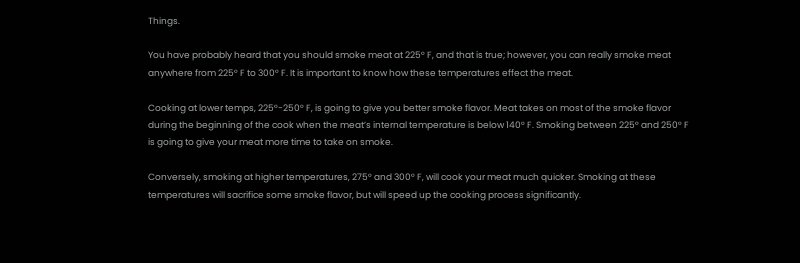Things.

You have probably heard that you should smoke meat at 225° F, and that is true; however, you can really smoke meat anywhere from 225° F to 300° F. It is important to know how these temperatures effect the meat.

Cooking at lower temps, 225°-250° F, is going to give you better smoke flavor. Meat takes on most of the smoke flavor during the beginning of the cook when the meat’s internal temperature is below 140° F. Smoking between 225° and 250° F is going to give your meat more time to take on smoke.

Conversely, smoking at higher temperatures, 275° and 300° F, will cook your meat much quicker. Smoking at these temperatures will sacrifice some smoke flavor, but will speed up the cooking process significantly.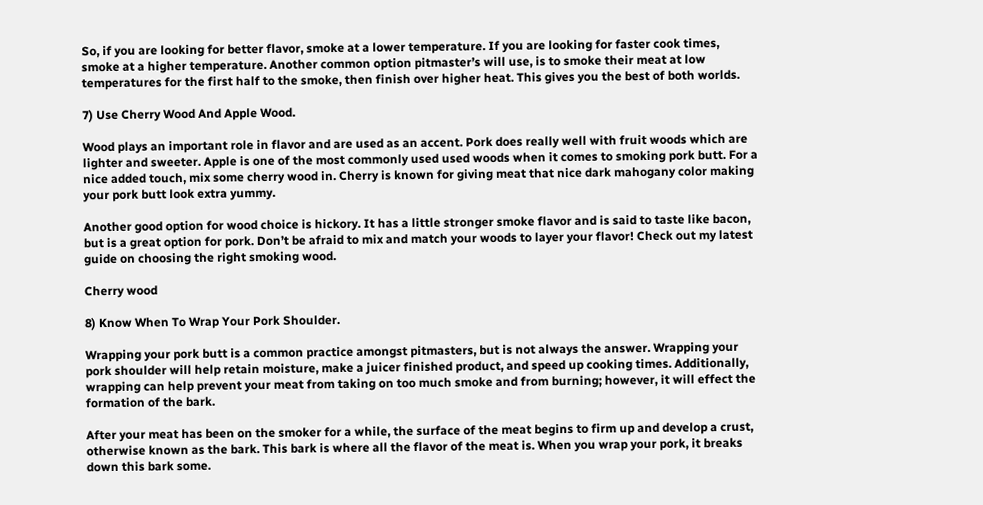So, if you are looking for better flavor, smoke at a lower temperature. If you are looking for faster cook times, smoke at a higher temperature. Another common option pitmaster’s will use, is to smoke their meat at low temperatures for the first half to the smoke, then finish over higher heat. This gives you the best of both worlds.

7) Use Cherry Wood And Apple Wood.

Wood plays an important role in flavor and are used as an accent. Pork does really well with fruit woods which are lighter and sweeter. Apple is one of the most commonly used used woods when it comes to smoking pork butt. For a nice added touch, mix some cherry wood in. Cherry is known for giving meat that nice dark mahogany color making your pork butt look extra yummy.

Another good option for wood choice is hickory. It has a little stronger smoke flavor and is said to taste like bacon, but is a great option for pork. Don’t be afraid to mix and match your woods to layer your flavor! Check out my latest guide on choosing the right smoking wood.

Cherry wood

8) Know When To Wrap Your Pork Shoulder.

Wrapping your pork butt is a common practice amongst pitmasters, but is not always the answer. Wrapping your pork shoulder will help retain moisture, make a juicer finished product, and speed up cooking times. Additionally, wrapping can help prevent your meat from taking on too much smoke and from burning; however, it will effect the formation of the bark.

After your meat has been on the smoker for a while, the surface of the meat begins to firm up and develop a crust, otherwise known as the bark. This bark is where all the flavor of the meat is. When you wrap your pork, it breaks down this bark some.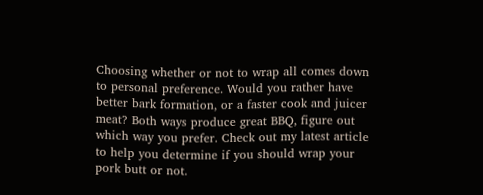Choosing whether or not to wrap all comes down to personal preference. Would you rather have better bark formation, or a faster cook and juicer meat? Both ways produce great BBQ, figure out which way you prefer. Check out my latest article to help you determine if you should wrap your pork butt or not.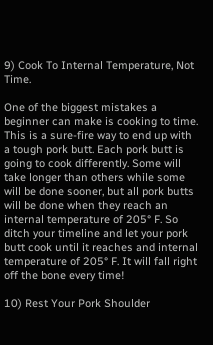9) Cook To Internal Temperature, Not Time.

One of the biggest mistakes a beginner can make is cooking to time. This is a sure-fire way to end up with a tough pork butt. Each pork butt is going to cook differently. Some will take longer than others while some will be done sooner, but all pork butts will be done when they reach an internal temperature of 205° F. So ditch your timeline and let your pork butt cook until it reaches and internal temperature of 205° F. It will fall right off the bone every time!

10) Rest Your Pork Shoulder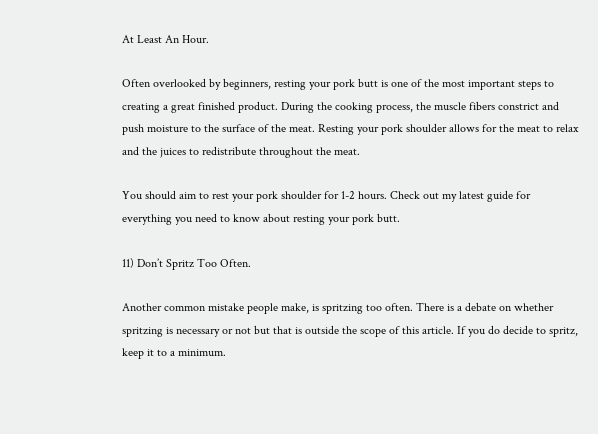At Least An Hour.

Often overlooked by beginners, resting your pork butt is one of the most important steps to creating a great finished product. During the cooking process, the muscle fibers constrict and push moisture to the surface of the meat. Resting your pork shoulder allows for the meat to relax and the juices to redistribute throughout the meat.

You should aim to rest your pork shoulder for 1-2 hours. Check out my latest guide for everything you need to know about resting your pork butt.

11) Don’t Spritz Too Often.

Another common mistake people make, is spritzing too often. There is a debate on whether spritzing is necessary or not but that is outside the scope of this article. If you do decide to spritz, keep it to a minimum.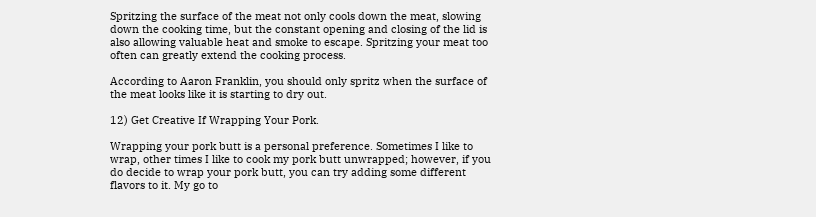Spritzing the surface of the meat not only cools down the meat, slowing down the cooking time, but the constant opening and closing of the lid is also allowing valuable heat and smoke to escape. Spritzing your meat too often can greatly extend the cooking process.

According to Aaron Franklin, you should only spritz when the surface of the meat looks like it is starting to dry out.

12) Get Creative If Wrapping Your Pork.

Wrapping your pork butt is a personal preference. Sometimes I like to wrap, other times I like to cook my pork butt unwrapped; however, if you do decide to wrap your pork butt, you can try adding some different flavors to it. My go to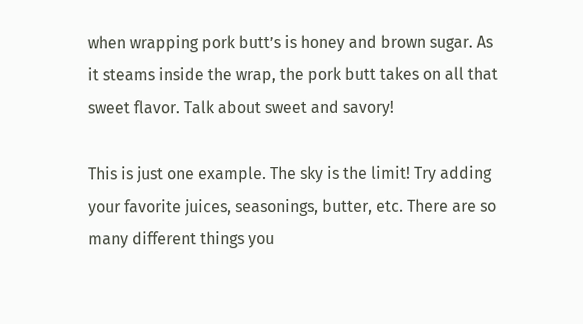when wrapping pork butt’s is honey and brown sugar. As it steams inside the wrap, the pork butt takes on all that sweet flavor. Talk about sweet and savory!

This is just one example. The sky is the limit! Try adding your favorite juices, seasonings, butter, etc. There are so many different things you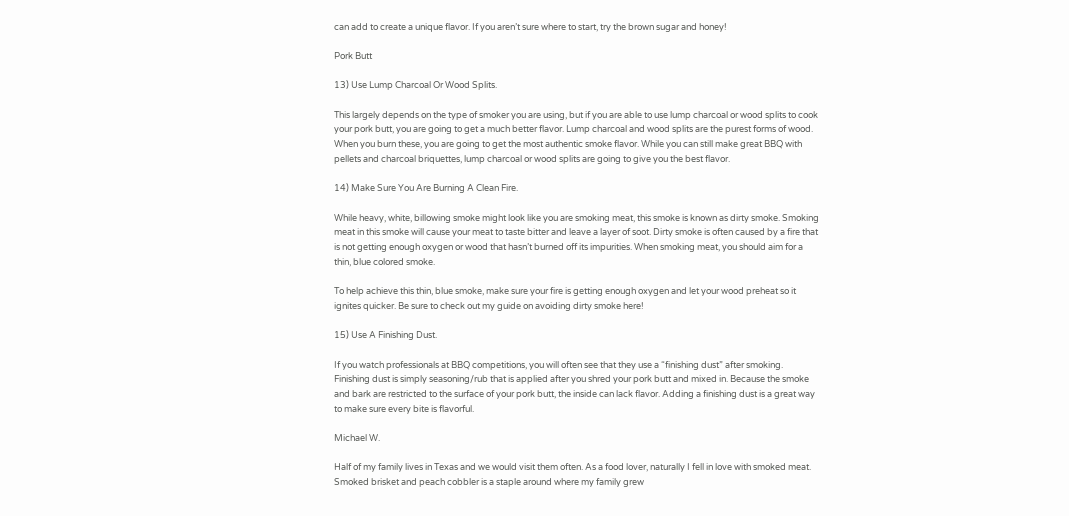can add to create a unique flavor. If you aren’t sure where to start, try the brown sugar and honey!

Pork Butt

13) Use Lump Charcoal Or Wood Splits.

This largely depends on the type of smoker you are using, but if you are able to use lump charcoal or wood splits to cook your pork butt, you are going to get a much better flavor. Lump charcoal and wood splits are the purest forms of wood. When you burn these, you are going to get the most authentic smoke flavor. While you can still make great BBQ with pellets and charcoal briquettes, lump charcoal or wood splits are going to give you the best flavor.

14) Make Sure You Are Burning A Clean Fire.

While heavy, white, billowing smoke might look like you are smoking meat, this smoke is known as dirty smoke. Smoking meat in this smoke will cause your meat to taste bitter and leave a layer of soot. Dirty smoke is often caused by a fire that is not getting enough oxygen or wood that hasn’t burned off its impurities. When smoking meat, you should aim for a thin, blue colored smoke.

To help achieve this thin, blue smoke, make sure your fire is getting enough oxygen and let your wood preheat so it ignites quicker. Be sure to check out my guide on avoiding dirty smoke here!

15) Use A Finishing Dust.

If you watch professionals at BBQ competitions, you will often see that they use a “finishing dust” after smoking. Finishing dust is simply seasoning/rub that is applied after you shred your pork butt and mixed in. Because the smoke and bark are restricted to the surface of your pork butt, the inside can lack flavor. Adding a finishing dust is a great way to make sure every bite is flavorful.

Michael W.

Half of my family lives in Texas and we would visit them often. As a food lover, naturally I fell in love with smoked meat. Smoked brisket and peach cobbler is a staple around where my family grew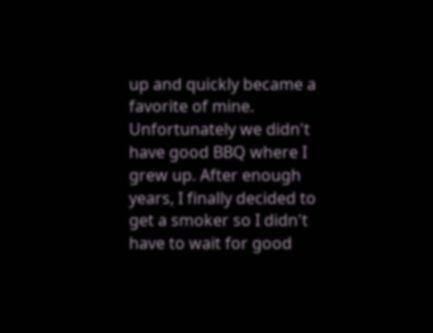up and quickly became a favorite of mine. Unfortunately we didn't have good BBQ where I grew up. After enough years, I finally decided to get a smoker so I didn't have to wait for good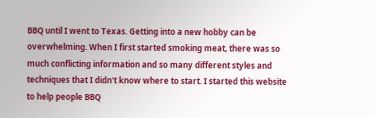BBQ until I went to Texas. Getting into a new hobby can be overwhelming. When I first started smoking meat, there was so much conflicting information and so many different styles and techniques that I didn't know where to start. I started this website to help people BBQ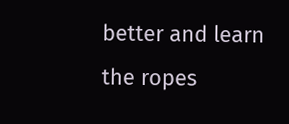better and learn the ropes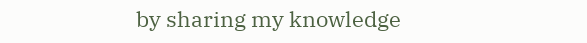by sharing my knowledge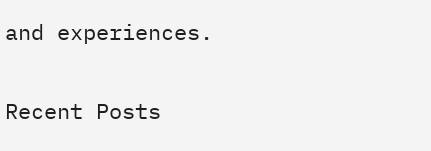and experiences.

Recent Posts